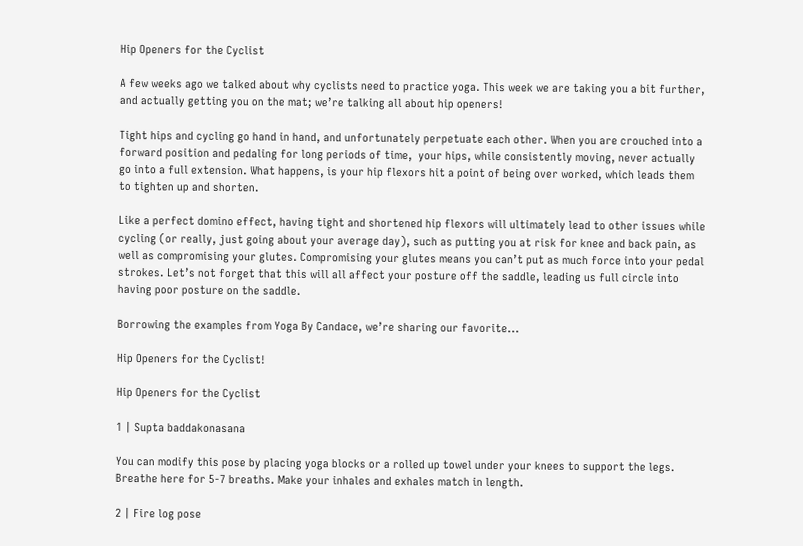Hip Openers for the Cyclist

A few weeks ago we talked about why cyclists need to practice yoga. This week we are taking you a bit further, and actually getting you on the mat; we’re talking all about hip openers!

Tight hips and cycling go hand in hand, and unfortunately perpetuate each other. When you are crouched into a forward position and pedaling for long periods of time,  your hips, while consistently moving, never actually go into a full extension. What happens, is your hip flexors hit a point of being over worked, which leads them to tighten up and shorten.

Like a perfect domino effect, having tight and shortened hip flexors will ultimately lead to other issues while cycling (or really, just going about your average day), such as putting you at risk for knee and back pain, as well as compromising your glutes. Compromising your glutes means you can’t put as much force into your pedal strokes. Let’s not forget that this will all affect your posture off the saddle, leading us full circle into having poor posture on the saddle.

Borrowing the examples from Yoga By Candace, we’re sharing our favorite...

Hip Openers for the Cyclist!

Hip Openers for the Cyclist

1 | Supta baddakonasana

You can modify this pose by placing yoga blocks or a rolled up towel under your knees to support the legs. Breathe here for 5-7 breaths. Make your inhales and exhales match in length.

2 | Fire log pose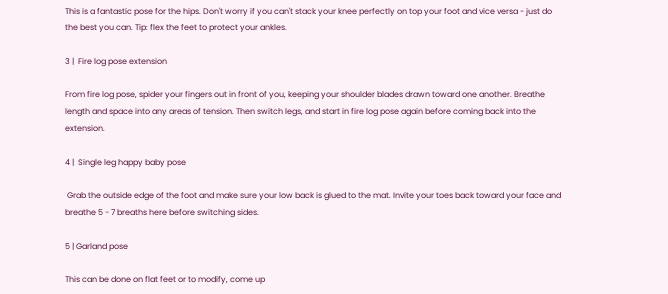This is a fantastic pose for the hips. Don't worry if you can't stack your knee perfectly on top your foot and vice versa - just do the best you can. Tip: flex the feet to protect your ankles.

3 |  Fire log pose extension

From fire log pose, spider your fingers out in front of you, keeping your shoulder blades drawn toward one another. Breathe length and space into any areas of tension. Then switch legs, and start in fire log pose again before coming back into the extension.

4 |  Single leg happy baby pose

 Grab the outside edge of the foot and make sure your low back is glued to the mat. Invite your toes back toward your face and breathe 5 - 7 breaths here before switching sides.

5 | Garland pose

This can be done on flat feet or to modify, come up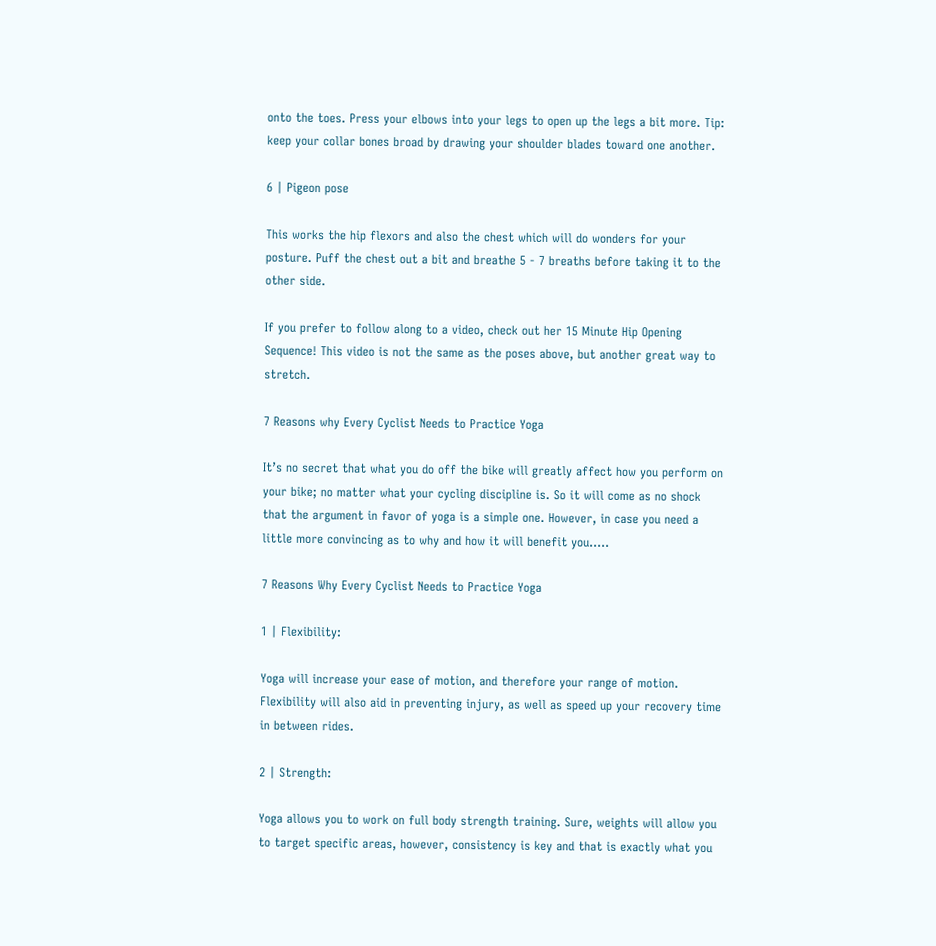onto the toes. Press your elbows into your legs to open up the legs a bit more. Tip: keep your collar bones broad by drawing your shoulder blades toward one another.

6 | Pigeon pose

This works the hip flexors and also the chest which will do wonders for your posture. Puff the chest out a bit and breathe 5 - 7 breaths before taking it to the other side.

If you prefer to follow along to a video, check out her 15 Minute Hip Opening Sequence! This video is not the same as the poses above, but another great way to stretch.

7 Reasons why Every Cyclist Needs to Practice Yoga

It’s no secret that what you do off the bike will greatly affect how you perform on your bike; no matter what your cycling discipline is. So it will come as no shock that the argument in favor of yoga is a simple one. However, in case you need a little more convincing as to why and how it will benefit you…..

7 Reasons Why Every Cyclist Needs to Practice Yoga

1 | Flexibility:

Yoga will increase your ease of motion, and therefore your range of motion. Flexibility will also aid in preventing injury, as well as speed up your recovery time in between rides.

2 | Strength:

Yoga allows you to work on full body strength training. Sure, weights will allow you to target specific areas, however, consistency is key and that is exactly what you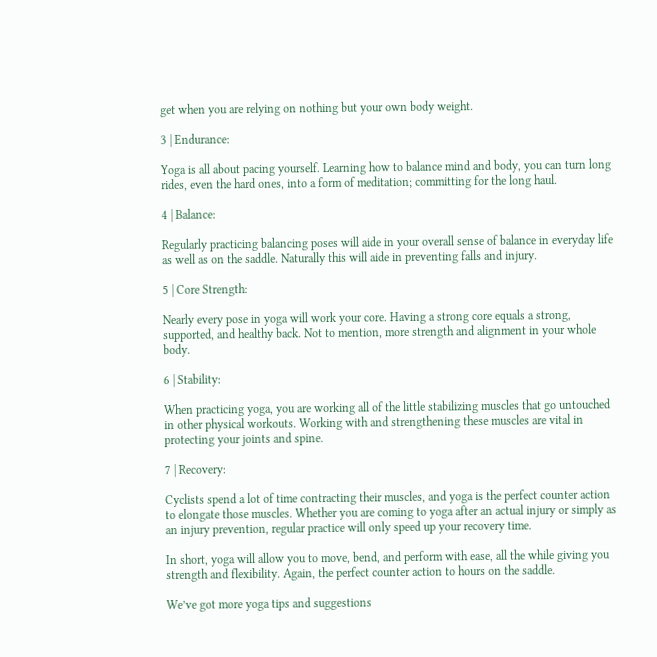get when you are relying on nothing but your own body weight.

3 | Endurance:

Yoga is all about pacing yourself. Learning how to balance mind and body, you can turn long rides, even the hard ones, into a form of meditation; committing for the long haul.

4 | Balance:

Regularly practicing balancing poses will aide in your overall sense of balance in everyday life as well as on the saddle. Naturally this will aide in preventing falls and injury.

5 | Core Strength:

Nearly every pose in yoga will work your core. Having a strong core equals a strong, supported, and healthy back. Not to mention, more strength and alignment in your whole body.

6 | Stability:

When practicing yoga, you are working all of the little stabilizing muscles that go untouched in other physical workouts. Working with and strengthening these muscles are vital in protecting your joints and spine.

7 | Recovery:

Cyclists spend a lot of time contracting their muscles, and yoga is the perfect counter action to elongate those muscles. Whether you are coming to yoga after an actual injury or simply as an injury prevention, regular practice will only speed up your recovery time.

In short, yoga will allow you to move, bend, and perform with ease, all the while giving you strength and flexibility. Again, the perfect counter action to hours on the saddle.

We’ve got more yoga tips and suggestions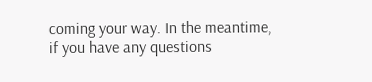coming your way. In the meantime, if you have any questions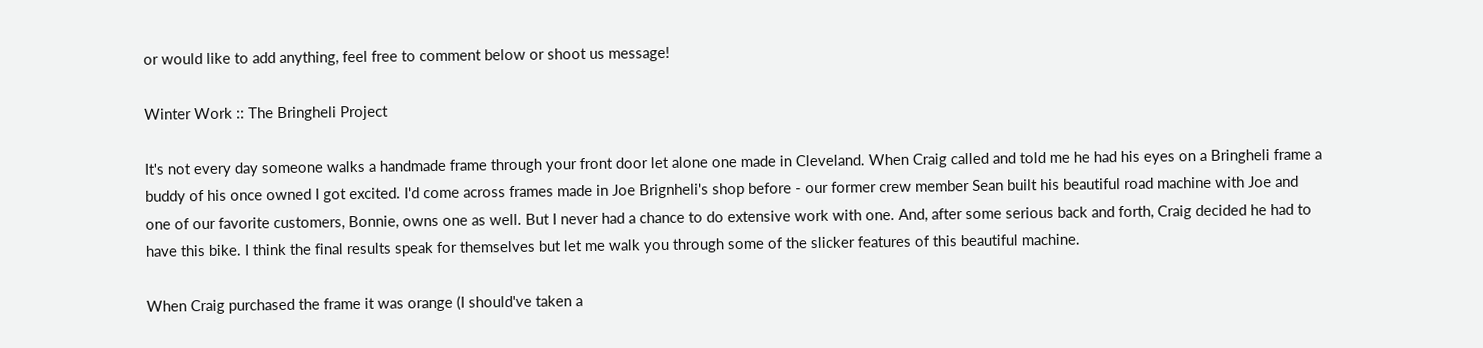or would like to add anything, feel free to comment below or shoot us message!

Winter Work :: The Bringheli Project

It's not every day someone walks a handmade frame through your front door let alone one made in Cleveland. When Craig called and told me he had his eyes on a Bringheli frame a buddy of his once owned I got excited. I'd come across frames made in Joe Brignheli's shop before - our former crew member Sean built his beautiful road machine with Joe and one of our favorite customers, Bonnie, owns one as well. But I never had a chance to do extensive work with one. And, after some serious back and forth, Craig decided he had to have this bike. I think the final results speak for themselves but let me walk you through some of the slicker features of this beautiful machine.

When Craig purchased the frame it was orange (I should've taken a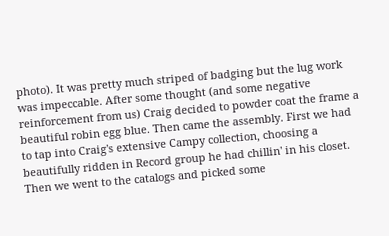photo). It was pretty much striped of badging but the lug work was impeccable. After some thought (and some negative reinforcement from us) Craig decided to powder coat the frame a beautiful robin egg blue. Then came the assembly. First we had to tap into Craig's extensive Campy collection, choosing a beautifully ridden in Record group he had chillin' in his closet. Then we went to the catalogs and picked some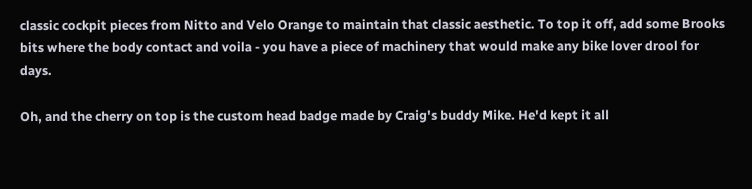classic cockpit pieces from Nitto and Velo Orange to maintain that classic aesthetic. To top it off, add some Brooks bits where the body contact and voila - you have a piece of machinery that would make any bike lover drool for days.

Oh, and the cherry on top is the custom head badge made by Craig's buddy Mike. He'd kept it all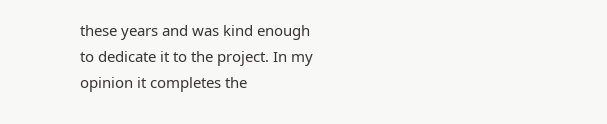these years and was kind enough to dedicate it to the project. In my opinion it completes the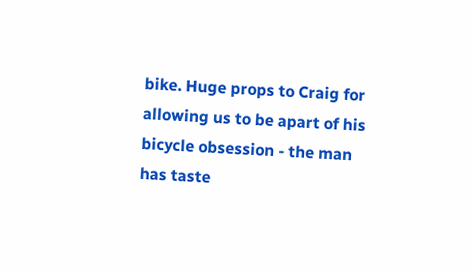bike. Huge props to Craig for allowing us to be apart of his bicycle obsession - the man has taste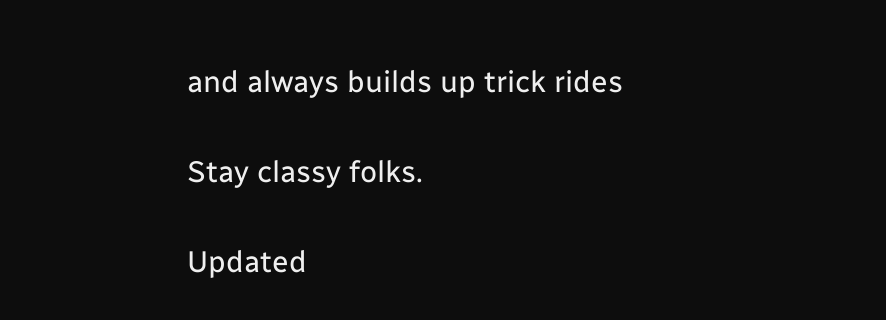and always builds up trick rides

Stay classy folks.

Updated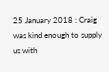25 January 2018 : Craig was kind enough to supply us with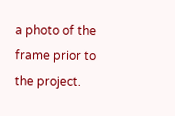a photo of the frame prior to the project.